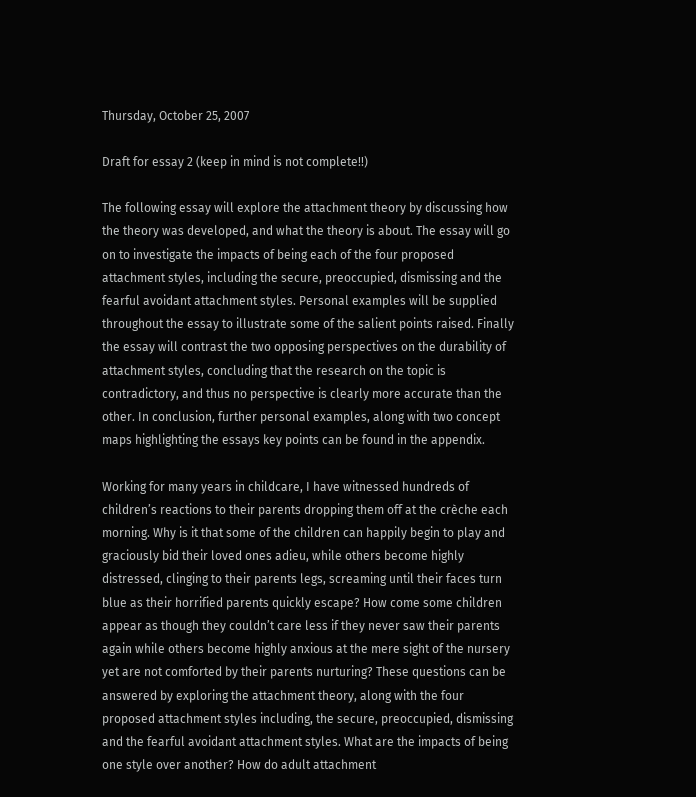Thursday, October 25, 2007

Draft for essay 2 (keep in mind is not complete!!)

The following essay will explore the attachment theory by discussing how the theory was developed, and what the theory is about. The essay will go on to investigate the impacts of being each of the four proposed attachment styles, including the secure, preoccupied, dismissing and the fearful avoidant attachment styles. Personal examples will be supplied throughout the essay to illustrate some of the salient points raised. Finally the essay will contrast the two opposing perspectives on the durability of attachment styles, concluding that the research on the topic is contradictory, and thus no perspective is clearly more accurate than the other. In conclusion, further personal examples, along with two concept maps highlighting the essays key points can be found in the appendix.

Working for many years in childcare, I have witnessed hundreds of children’s reactions to their parents dropping them off at the crèche each morning. Why is it that some of the children can happily begin to play and graciously bid their loved ones adieu, while others become highly distressed, clinging to their parents legs, screaming until their faces turn blue as their horrified parents quickly escape? How come some children appear as though they couldn’t care less if they never saw their parents again while others become highly anxious at the mere sight of the nursery yet are not comforted by their parents nurturing? These questions can be answered by exploring the attachment theory, along with the four proposed attachment styles including, the secure, preoccupied, dismissing and the fearful avoidant attachment styles. What are the impacts of being one style over another? How do adult attachment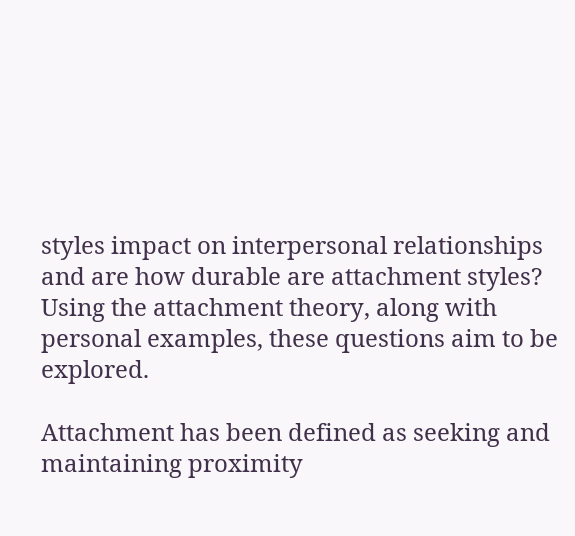styles impact on interpersonal relationships and are how durable are attachment styles? Using the attachment theory, along with personal examples, these questions aim to be explored.

Attachment has been defined as seeking and maintaining proximity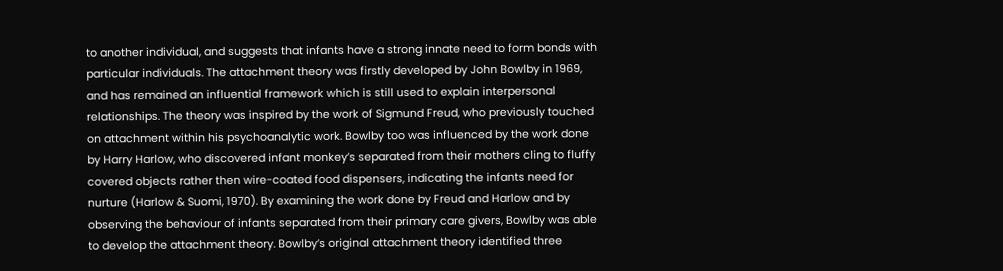to another individual, and suggests that infants have a strong innate need to form bonds with particular individuals. The attachment theory was firstly developed by John Bowlby in 1969, and has remained an influential framework which is still used to explain interpersonal relationships. The theory was inspired by the work of Sigmund Freud, who previously touched on attachment within his psychoanalytic work. Bowlby too was influenced by the work done by Harry Harlow, who discovered infant monkey’s separated from their mothers cling to fluffy covered objects rather then wire-coated food dispensers, indicating the infants need for nurture (Harlow & Suomi, 1970). By examining the work done by Freud and Harlow and by observing the behaviour of infants separated from their primary care givers, Bowlby was able to develop the attachment theory. Bowlby’s original attachment theory identified three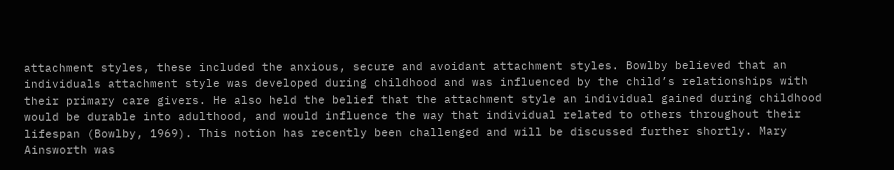attachment styles, these included the anxious, secure and avoidant attachment styles. Bowlby believed that an individuals attachment style was developed during childhood and was influenced by the child’s relationships with their primary care givers. He also held the belief that the attachment style an individual gained during childhood would be durable into adulthood, and would influence the way that individual related to others throughout their lifespan (Bowlby, 1969). This notion has recently been challenged and will be discussed further shortly. Mary Ainsworth was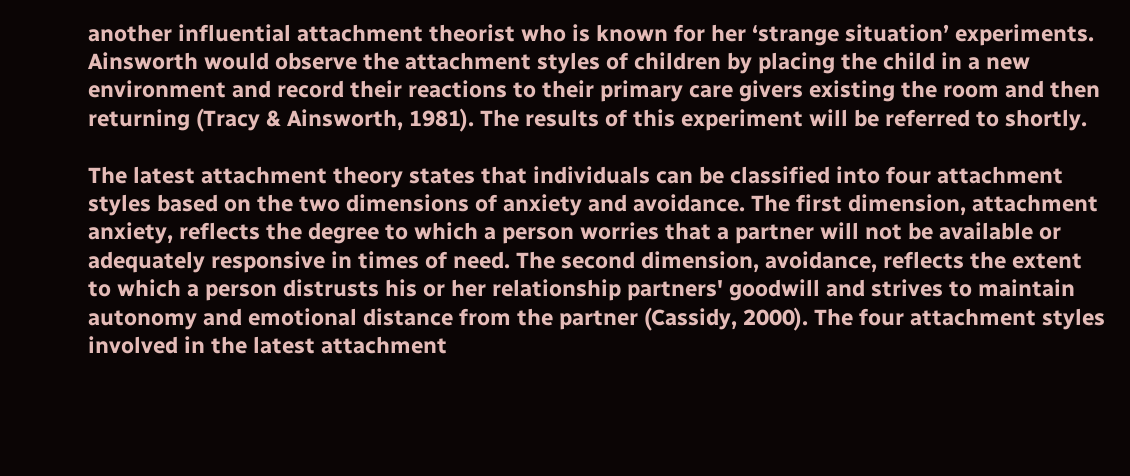another influential attachment theorist who is known for her ‘strange situation’ experiments. Ainsworth would observe the attachment styles of children by placing the child in a new environment and record their reactions to their primary care givers existing the room and then returning (Tracy & Ainsworth, 1981). The results of this experiment will be referred to shortly.

The latest attachment theory states that individuals can be classified into four attachment styles based on the two dimensions of anxiety and avoidance. The first dimension, attachment anxiety, reflects the degree to which a person worries that a partner will not be available or adequately responsive in times of need. The second dimension, avoidance, reflects the extent to which a person distrusts his or her relationship partners' goodwill and strives to maintain autonomy and emotional distance from the partner (Cassidy, 2000). The four attachment styles involved in the latest attachment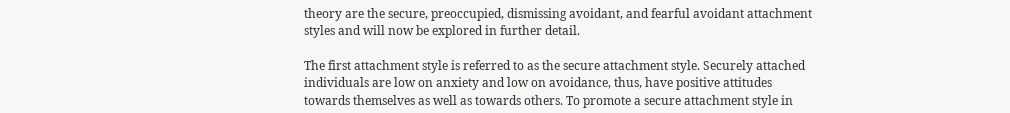theory are the secure, preoccupied, dismissing avoidant, and fearful avoidant attachment styles and will now be explored in further detail.

The first attachment style is referred to as the secure attachment style. Securely attached individuals are low on anxiety and low on avoidance, thus, have positive attitudes towards themselves as well as towards others. To promote a secure attachment style in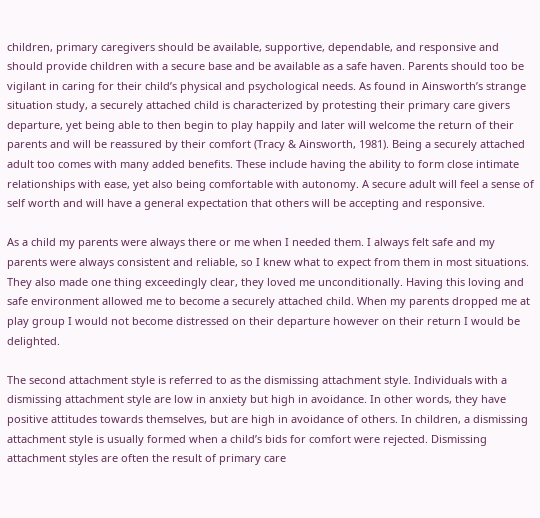children, primary caregivers should be available, supportive, dependable, and responsive and should provide children with a secure base and be available as a safe haven. Parents should too be vigilant in caring for their child’s physical and psychological needs. As found in Ainsworth’s strange situation study, a securely attached child is characterized by protesting their primary care givers departure, yet being able to then begin to play happily and later will welcome the return of their parents and will be reassured by their comfort (Tracy & Ainsworth, 1981). Being a securely attached adult too comes with many added benefits. These include having the ability to form close intimate relationships with ease, yet also being comfortable with autonomy. A secure adult will feel a sense of self worth and will have a general expectation that others will be accepting and responsive.

As a child my parents were always there or me when I needed them. I always felt safe and my parents were always consistent and reliable, so I knew what to expect from them in most situations. They also made one thing exceedingly clear, they loved me unconditionally. Having this loving and safe environment allowed me to become a securely attached child. When my parents dropped me at play group I would not become distressed on their departure however on their return I would be delighted.

The second attachment style is referred to as the dismissing attachment style. Individuals with a dismissing attachment style are low in anxiety but high in avoidance. In other words, they have positive attitudes towards themselves, but are high in avoidance of others. In children, a dismissing attachment style is usually formed when a child’s bids for comfort were rejected. Dismissing attachment styles are often the result of primary care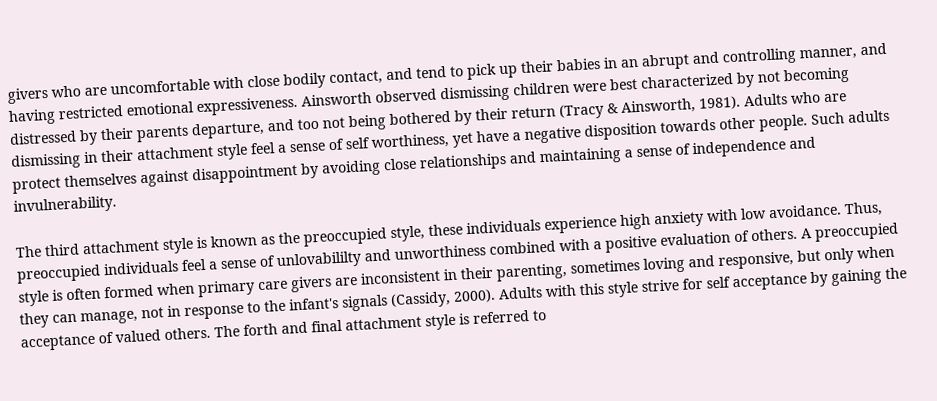givers who are uncomfortable with close bodily contact, and tend to pick up their babies in an abrupt and controlling manner, and having restricted emotional expressiveness. Ainsworth observed dismissing children were best characterized by not becoming distressed by their parents departure, and too not being bothered by their return (Tracy & Ainsworth, 1981). Adults who are dismissing in their attachment style feel a sense of self worthiness, yet have a negative disposition towards other people. Such adults protect themselves against disappointment by avoiding close relationships and maintaining a sense of independence and invulnerability.

The third attachment style is known as the preoccupied style, these individuals experience high anxiety with low avoidance. Thus, preoccupied individuals feel a sense of unlovabililty and unworthiness combined with a positive evaluation of others. A preoccupied style is often formed when primary care givers are inconsistent in their parenting, sometimes loving and responsive, but only when they can manage, not in response to the infant's signals (Cassidy, 2000). Adults with this style strive for self acceptance by gaining the acceptance of valued others. The forth and final attachment style is referred to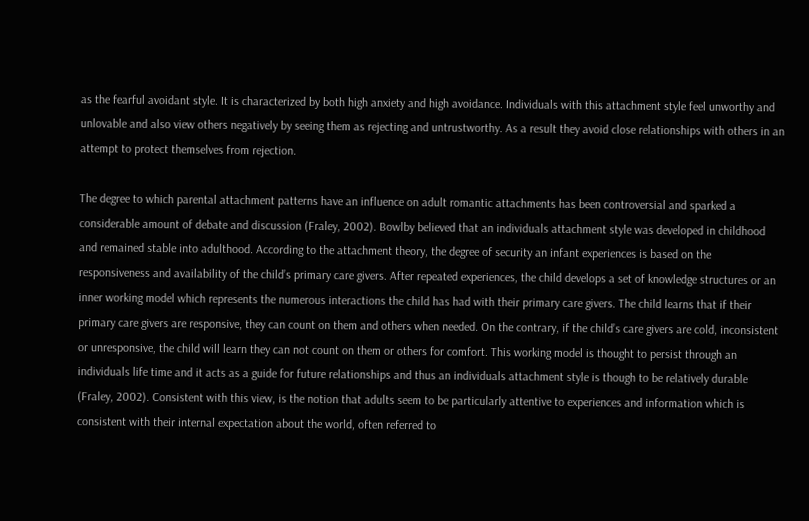as the fearful avoidant style. It is characterized by both high anxiety and high avoidance. Individuals with this attachment style feel unworthy and unlovable and also view others negatively by seeing them as rejecting and untrustworthy. As a result they avoid close relationships with others in an attempt to protect themselves from rejection.

The degree to which parental attachment patterns have an influence on adult romantic attachments has been controversial and sparked a considerable amount of debate and discussion (Fraley, 2002). Bowlby believed that an individuals attachment style was developed in childhood and remained stable into adulthood. According to the attachment theory, the degree of security an infant experiences is based on the responsiveness and availability of the child’s primary care givers. After repeated experiences, the child develops a set of knowledge structures or an inner working model which represents the numerous interactions the child has had with their primary care givers. The child learns that if their primary care givers are responsive, they can count on them and others when needed. On the contrary, if the child’s care givers are cold, inconsistent or unresponsive, the child will learn they can not count on them or others for comfort. This working model is thought to persist through an individuals life time and it acts as a guide for future relationships and thus an individuals attachment style is though to be relatively durable (Fraley, 2002). Consistent with this view, is the notion that adults seem to be particularly attentive to experiences and information which is consistent with their internal expectation about the world, often referred to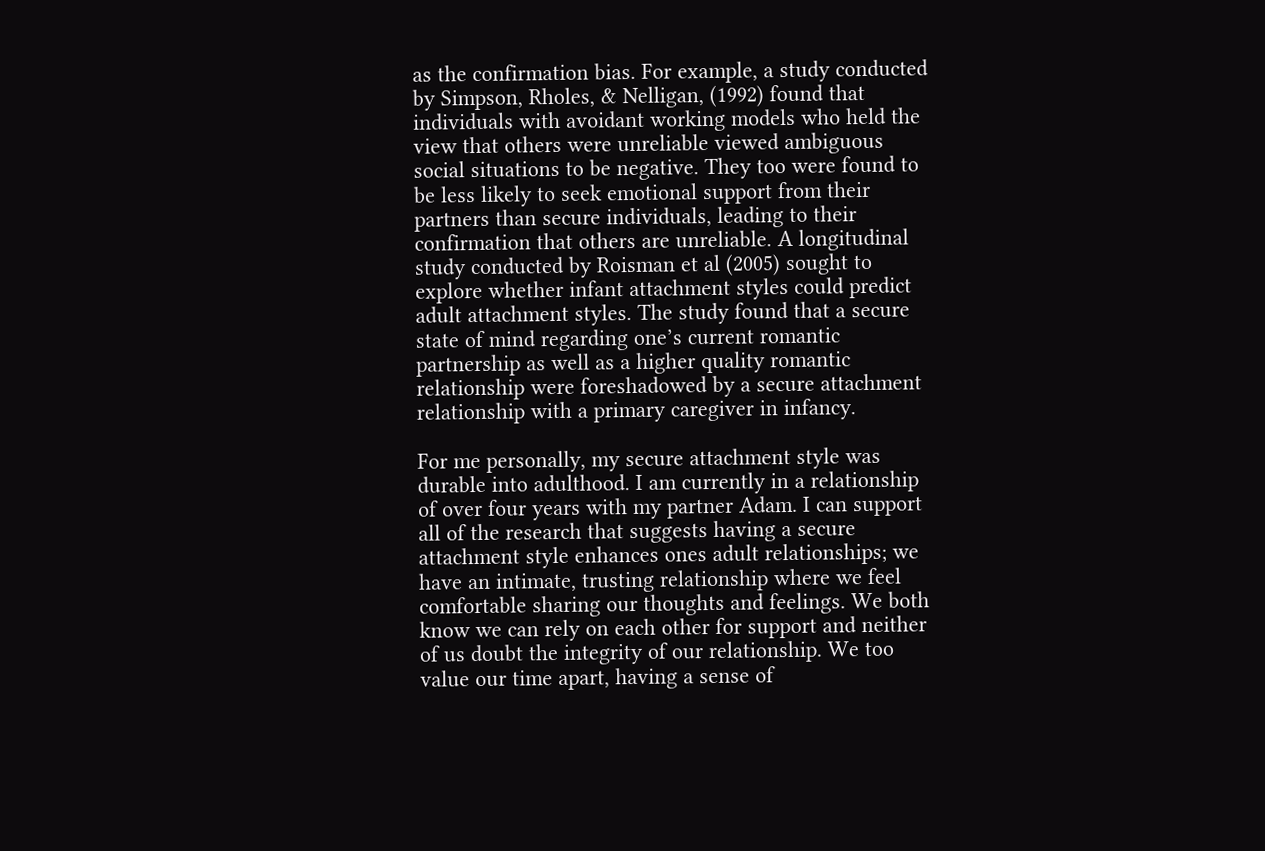as the confirmation bias. For example, a study conducted by Simpson, Rholes, & Nelligan, (1992) found that individuals with avoidant working models who held the view that others were unreliable viewed ambiguous social situations to be negative. They too were found to be less likely to seek emotional support from their partners than secure individuals, leading to their confirmation that others are unreliable. A longitudinal study conducted by Roisman et al (2005) sought to explore whether infant attachment styles could predict adult attachment styles. The study found that a secure state of mind regarding one’s current romantic partnership as well as a higher quality romantic relationship were foreshadowed by a secure attachment relationship with a primary caregiver in infancy.

For me personally, my secure attachment style was durable into adulthood. I am currently in a relationship of over four years with my partner Adam. I can support all of the research that suggests having a secure attachment style enhances ones adult relationships; we have an intimate, trusting relationship where we feel comfortable sharing our thoughts and feelings. We both know we can rely on each other for support and neither of us doubt the integrity of our relationship. We too value our time apart, having a sense of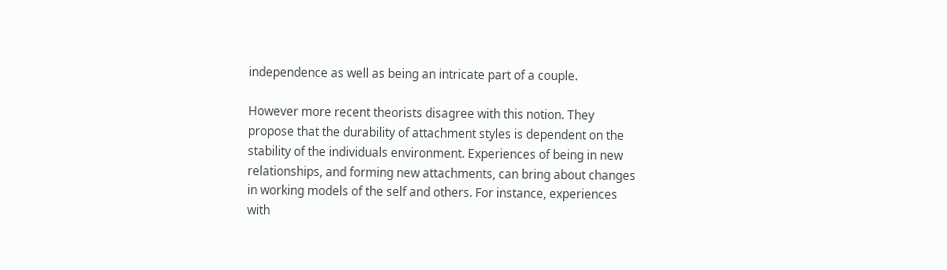independence as well as being an intricate part of a couple.

However more recent theorists disagree with this notion. They propose that the durability of attachment styles is dependent on the stability of the individuals environment. Experiences of being in new relationships, and forming new attachments, can bring about changes in working models of the self and others. For instance, experiences with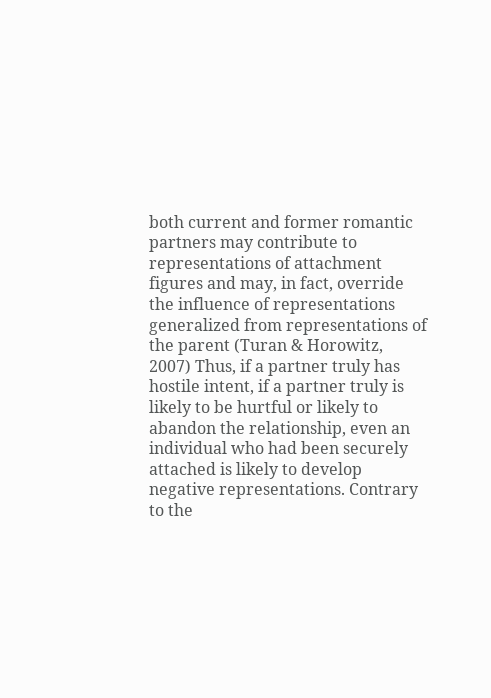both current and former romantic partners may contribute to representations of attachment figures and may, in fact, override the influence of representations generalized from representations of the parent (Turan & Horowitz, 2007) Thus, if a partner truly has hostile intent, if a partner truly is likely to be hurtful or likely to abandon the relationship, even an individual who had been securely attached is likely to develop negative representations. Contrary to the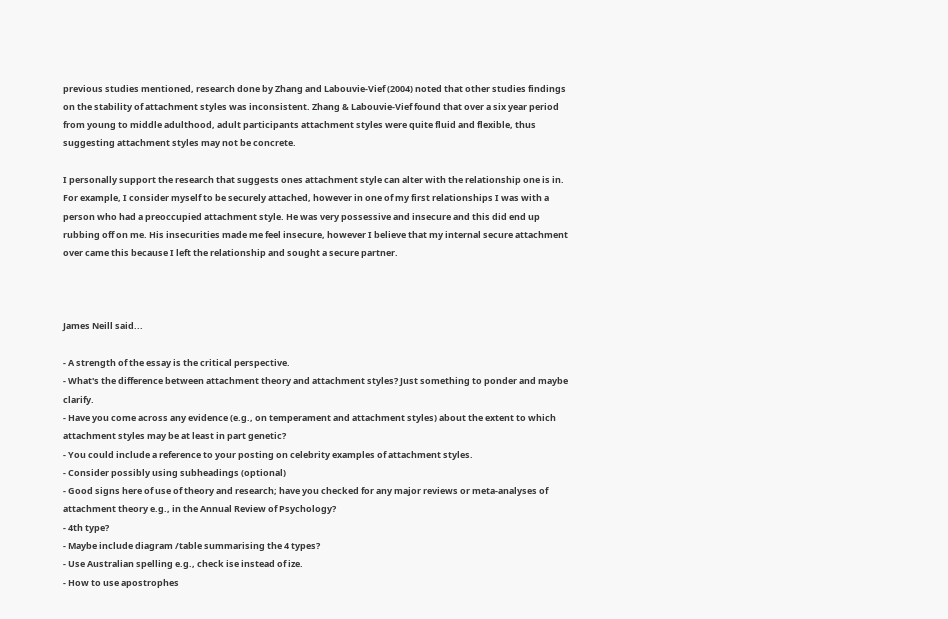previous studies mentioned, research done by Zhang and Labouvie-Vief (2004) noted that other studies findings on the stability of attachment styles was inconsistent. Zhang & Labouvie-Vief found that over a six year period from young to middle adulthood, adult participants attachment styles were quite fluid and flexible, thus suggesting attachment styles may not be concrete.

I personally support the research that suggests ones attachment style can alter with the relationship one is in. For example, I consider myself to be securely attached, however in one of my first relationships I was with a person who had a preoccupied attachment style. He was very possessive and insecure and this did end up rubbing off on me. His insecurities made me feel insecure, however I believe that my internal secure attachment over came this because I left the relationship and sought a secure partner.



James Neill said...

- A strength of the essay is the critical perspective.
- What's the difference between attachment theory and attachment styles? Just something to ponder and maybe clarify.
- Have you come across any evidence (e.g., on temperament and attachment styles) about the extent to which attachment styles may be at least in part genetic?
- You could include a reference to your posting on celebrity examples of attachment styles.
- Consider possibly using subheadings (optional)
- Good signs here of use of theory and research; have you checked for any major reviews or meta-analyses of attachment theory e.g., in the Annual Review of Psychology?
- 4th type?
- Maybe include diagram /table summarising the 4 types?
- Use Australian spelling e.g., check ise instead of ize.
- How to use apostrophes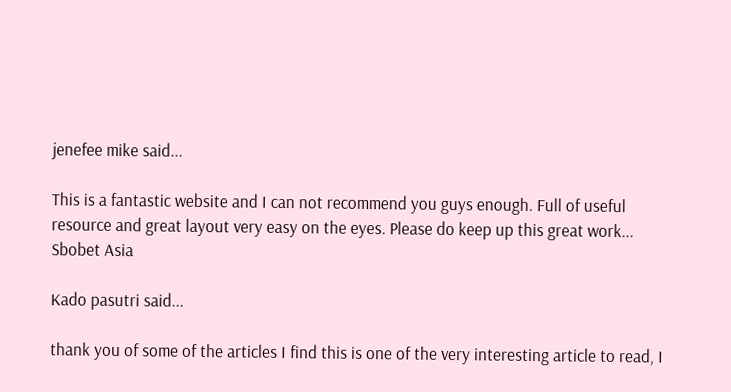jenefee mike said...

This is a fantastic website and I can not recommend you guys enough. Full of useful resource and great layout very easy on the eyes. Please do keep up this great work... Sbobet Asia

Kado pasutri said...

thank you of some of the articles I find this is one of the very interesting article to read, I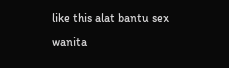like this alat bantu sex wanita